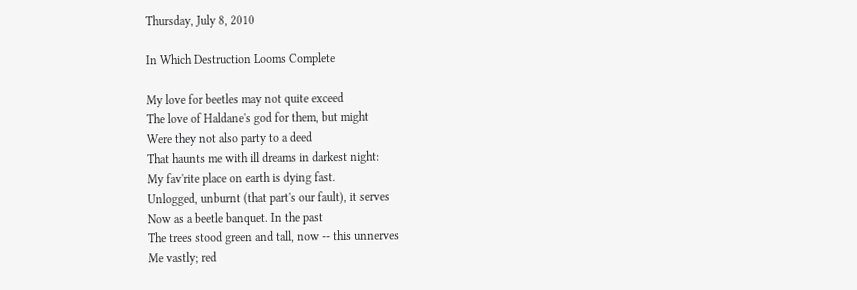Thursday, July 8, 2010

In Which Destruction Looms Complete

My love for beetles may not quite exceed
The love of Haldane's god for them, but might
Were they not also party to a deed
That haunts me with ill dreams in darkest night:
My fav'rite place on earth is dying fast.
Unlogged, unburnt (that part's our fault), it serves
Now as a beetle banquet. In the past
The trees stood green and tall, now -- this unnerves
Me vastly; red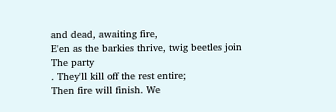and dead, awaiting fire,
E'en as the barkies thrive, twig beetles join
The party
. They'll kill off the rest entire;
Then fire will finish. We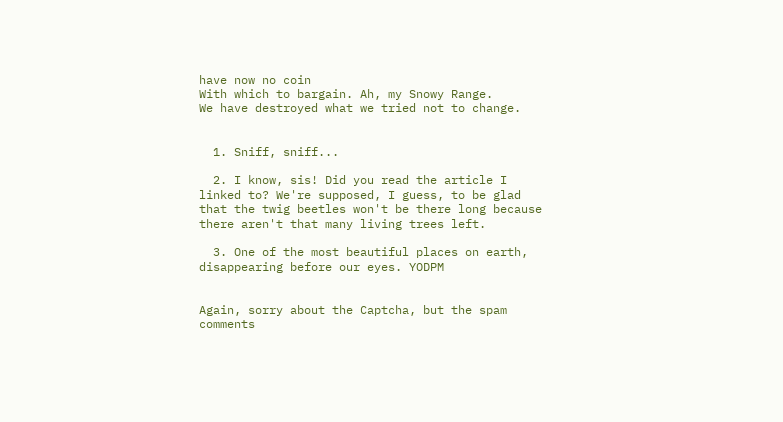have now no coin
With which to bargain. Ah, my Snowy Range.
We have destroyed what we tried not to change.


  1. Sniff, sniff...

  2. I know, sis! Did you read the article I linked to? We're supposed, I guess, to be glad that the twig beetles won't be there long because there aren't that many living trees left.

  3. One of the most beautiful places on earth, disappearing before our eyes. YODPM


Again, sorry about the Captcha, but the spam comments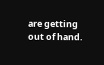are getting out of hand.